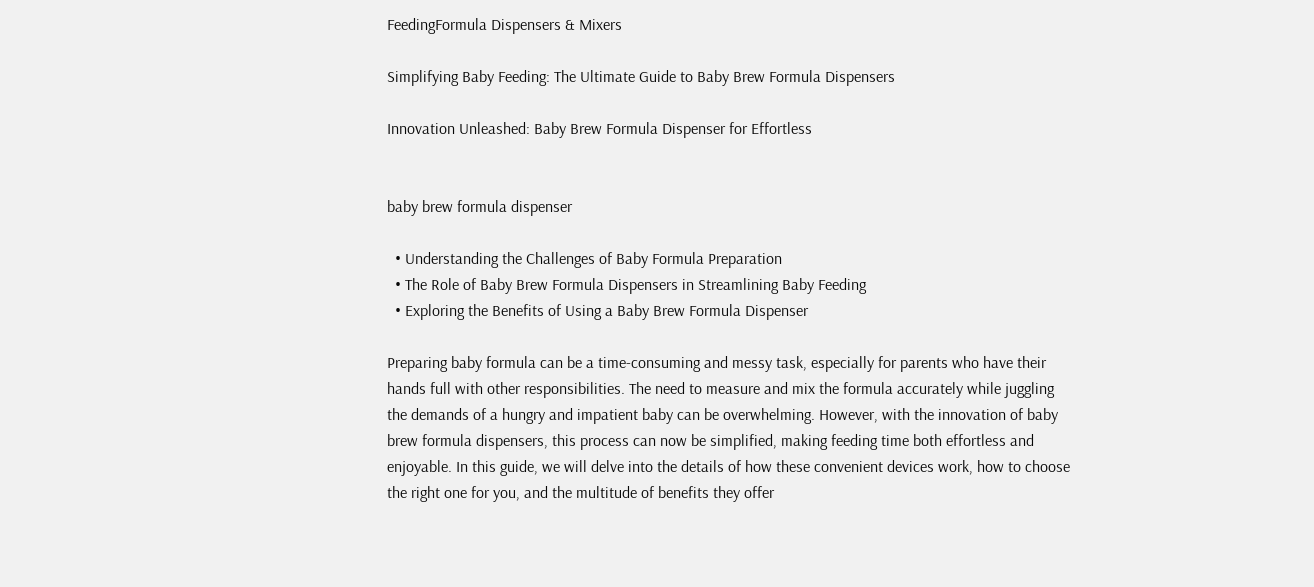FeedingFormula Dispensers & Mixers

Simplifying Baby Feeding: The Ultimate Guide to Baby Brew Formula Dispensers

Innovation Unleashed: Baby Brew Formula Dispenser for Effortless


baby brew formula dispenser

  • Understanding the Challenges of Baby Formula Preparation
  • The Role of Baby Brew Formula Dispensers in Streamlining Baby Feeding
  • Exploring the Benefits of Using a Baby Brew Formula Dispenser

Preparing baby formula can be a time-consuming and messy task, especially for parents who have their hands full with other responsibilities. The need to measure and mix the formula accurately while juggling the demands of a hungry and impatient baby can be overwhelming. However, with the innovation of baby brew formula dispensers, this process can now be simplified, making feeding time both effortless and enjoyable. In this guide, we will delve into the details of how these convenient devices work, how to choose the right one for you, and the multitude of benefits they offer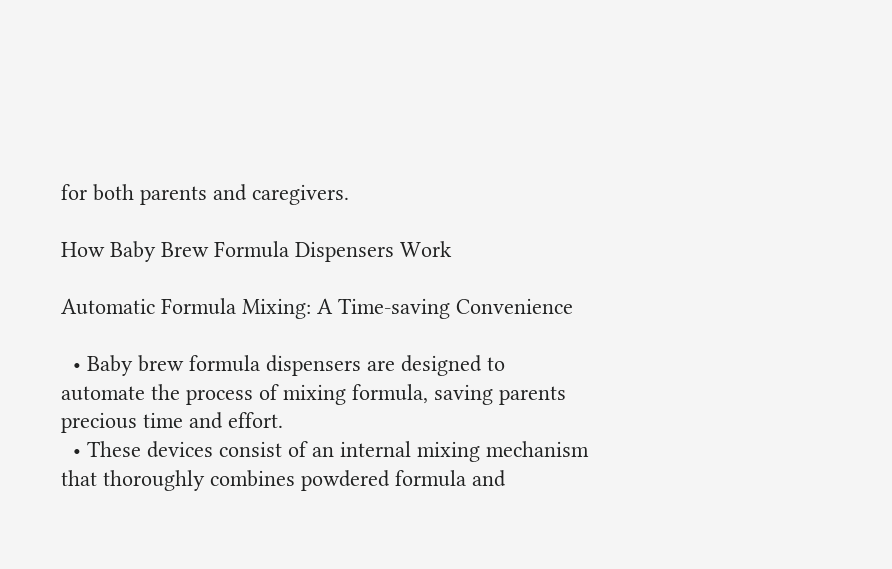for both parents and caregivers.

How Baby Brew Formula Dispensers Work

Automatic Formula Mixing: A Time-saving Convenience

  • Baby brew formula dispensers are designed to automate the process of mixing formula, saving parents precious time and effort.
  • These devices consist of an internal mixing mechanism that thoroughly combines powdered formula and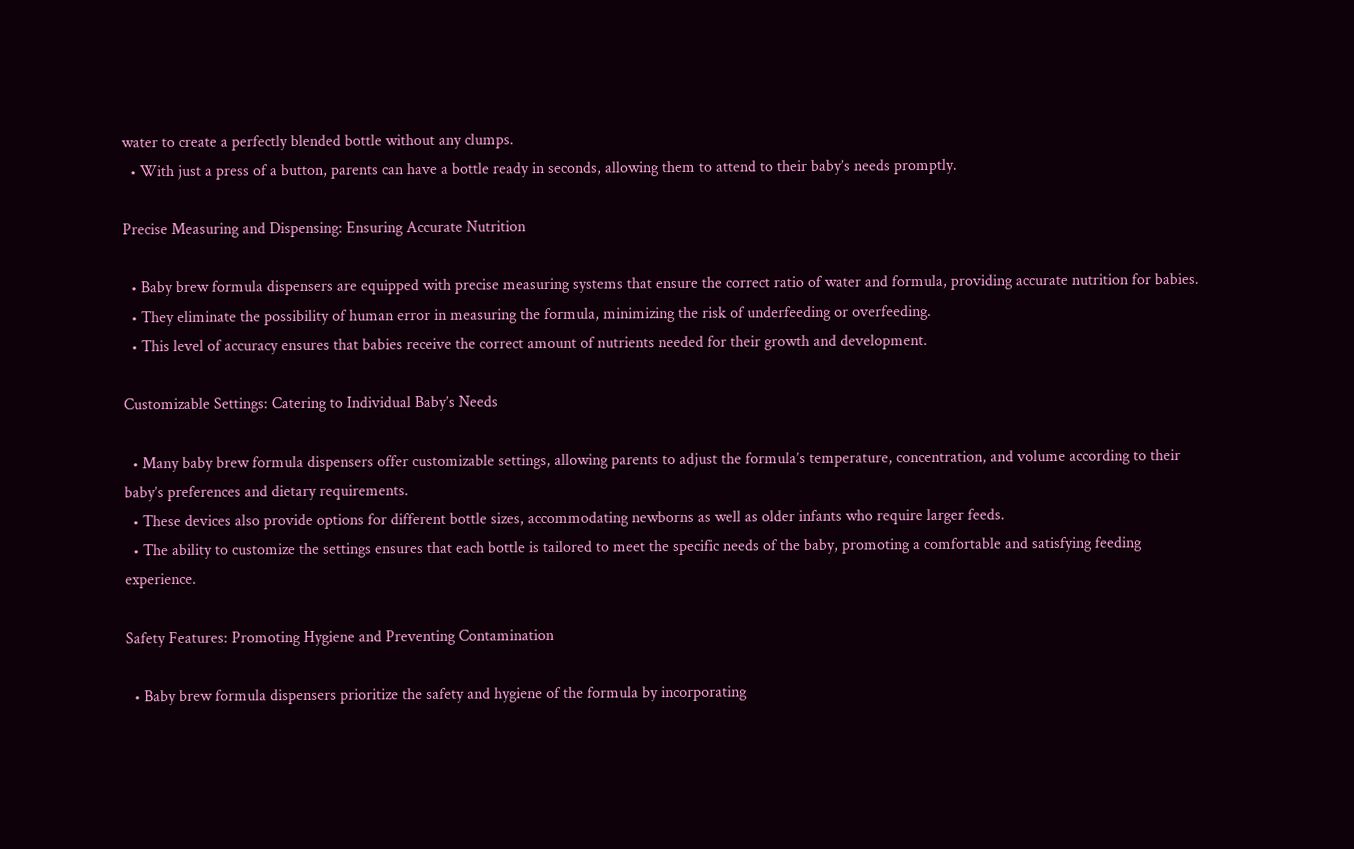water to create a perfectly blended bottle without any clumps.
  • With just a press of a button, parents can have a bottle ready in seconds, allowing them to attend to their baby’s needs promptly.

Precise Measuring and Dispensing: Ensuring Accurate Nutrition

  • Baby brew formula dispensers are equipped with precise measuring systems that ensure the correct ratio of water and formula, providing accurate nutrition for babies.
  • They eliminate the possibility of human error in measuring the formula, minimizing the risk of underfeeding or overfeeding.
  • This level of accuracy ensures that babies receive the correct amount of nutrients needed for their growth and development.

Customizable Settings: Catering to Individual Baby’s Needs

  • Many baby brew formula dispensers offer customizable settings, allowing parents to adjust the formula’s temperature, concentration, and volume according to their baby’s preferences and dietary requirements.
  • These devices also provide options for different bottle sizes, accommodating newborns as well as older infants who require larger feeds.
  • The ability to customize the settings ensures that each bottle is tailored to meet the specific needs of the baby, promoting a comfortable and satisfying feeding experience.

Safety Features: Promoting Hygiene and Preventing Contamination

  • Baby brew formula dispensers prioritize the safety and hygiene of the formula by incorporating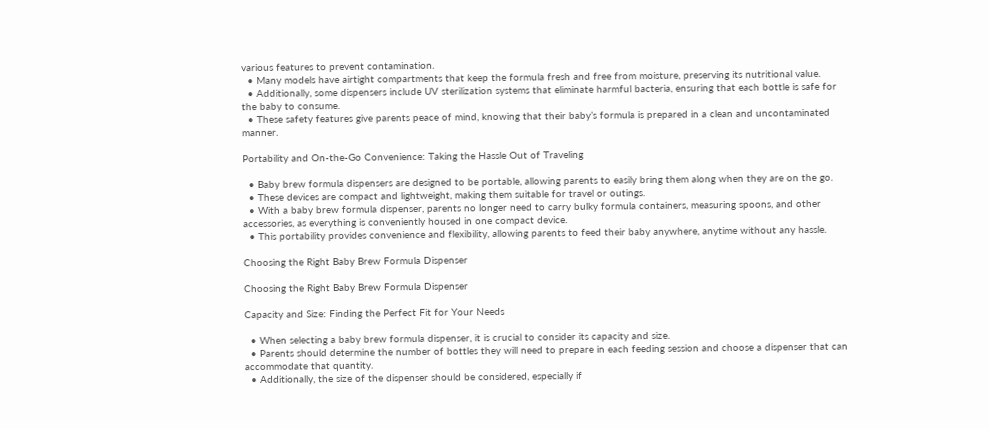various features to prevent contamination.
  • Many models have airtight compartments that keep the formula fresh and free from moisture, preserving its nutritional value.
  • Additionally, some dispensers include UV sterilization systems that eliminate harmful bacteria, ensuring that each bottle is safe for the baby to consume.
  • These safety features give parents peace of mind, knowing that their baby’s formula is prepared in a clean and uncontaminated manner.

Portability and On-the-Go Convenience: Taking the Hassle Out of Traveling

  • Baby brew formula dispensers are designed to be portable, allowing parents to easily bring them along when they are on the go.
  • These devices are compact and lightweight, making them suitable for travel or outings.
  • With a baby brew formula dispenser, parents no longer need to carry bulky formula containers, measuring spoons, and other accessories, as everything is conveniently housed in one compact device.
  • This portability provides convenience and flexibility, allowing parents to feed their baby anywhere, anytime without any hassle.

Choosing the Right Baby Brew Formula Dispenser

Choosing the Right Baby Brew Formula Dispenser

Capacity and Size: Finding the Perfect Fit for Your Needs

  • When selecting a baby brew formula dispenser, it is crucial to consider its capacity and size.
  • Parents should determine the number of bottles they will need to prepare in each feeding session and choose a dispenser that can accommodate that quantity.
  • Additionally, the size of the dispenser should be considered, especially if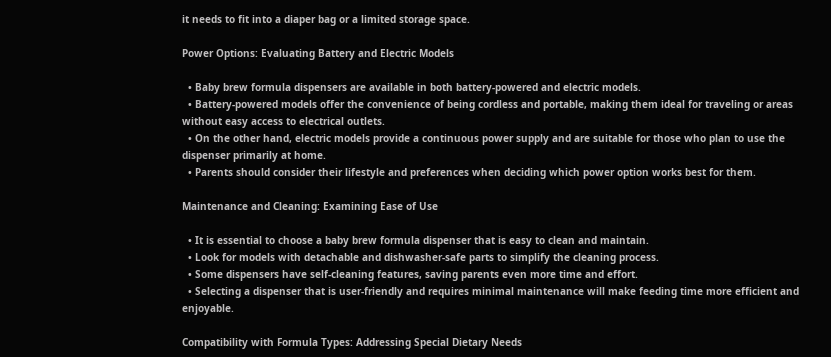it needs to fit into a diaper bag or a limited storage space.

Power Options: Evaluating Battery and Electric Models

  • Baby brew formula dispensers are available in both battery-powered and electric models.
  • Battery-powered models offer the convenience of being cordless and portable, making them ideal for traveling or areas without easy access to electrical outlets.
  • On the other hand, electric models provide a continuous power supply and are suitable for those who plan to use the dispenser primarily at home.
  • Parents should consider their lifestyle and preferences when deciding which power option works best for them.

Maintenance and Cleaning: Examining Ease of Use

  • It is essential to choose a baby brew formula dispenser that is easy to clean and maintain.
  • Look for models with detachable and dishwasher-safe parts to simplify the cleaning process.
  • Some dispensers have self-cleaning features, saving parents even more time and effort.
  • Selecting a dispenser that is user-friendly and requires minimal maintenance will make feeding time more efficient and enjoyable.

Compatibility with Formula Types: Addressing Special Dietary Needs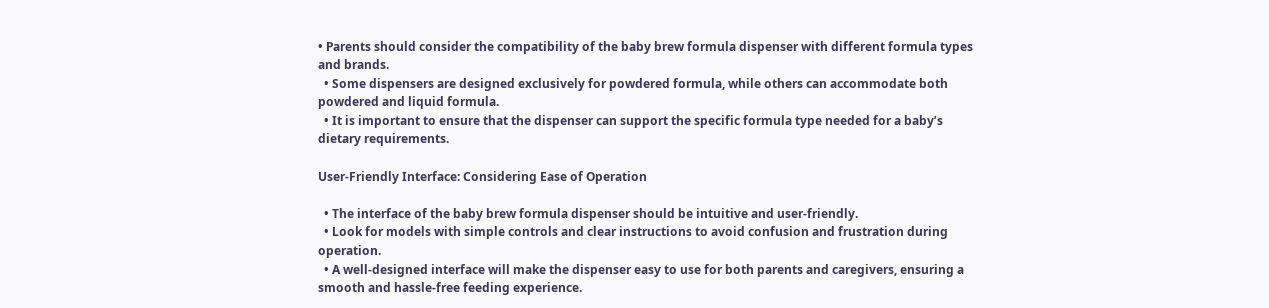• Parents should consider the compatibility of the baby brew formula dispenser with different formula types and brands.
  • Some dispensers are designed exclusively for powdered formula, while others can accommodate both powdered and liquid formula.
  • It is important to ensure that the dispenser can support the specific formula type needed for a baby’s dietary requirements.

User-Friendly Interface: Considering Ease of Operation

  • The interface of the baby brew formula dispenser should be intuitive and user-friendly.
  • Look for models with simple controls and clear instructions to avoid confusion and frustration during operation.
  • A well-designed interface will make the dispenser easy to use for both parents and caregivers, ensuring a smooth and hassle-free feeding experience.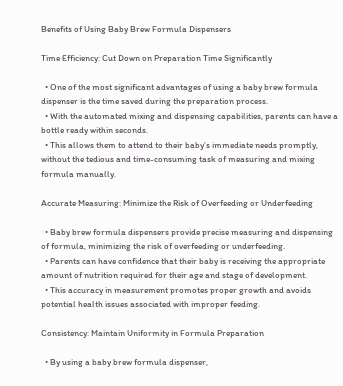Benefits of Using Baby Brew Formula Dispensers

Time Efficiency: Cut Down on Preparation Time Significantly

  • One of the most significant advantages of using a baby brew formula dispenser is the time saved during the preparation process.
  • With the automated mixing and dispensing capabilities, parents can have a bottle ready within seconds.
  • This allows them to attend to their baby’s immediate needs promptly, without the tedious and time-consuming task of measuring and mixing formula manually.

Accurate Measuring: Minimize the Risk of Overfeeding or Underfeeding

  • Baby brew formula dispensers provide precise measuring and dispensing of formula, minimizing the risk of overfeeding or underfeeding.
  • Parents can have confidence that their baby is receiving the appropriate amount of nutrition required for their age and stage of development.
  • This accuracy in measurement promotes proper growth and avoids potential health issues associated with improper feeding.

Consistency: Maintain Uniformity in Formula Preparation

  • By using a baby brew formula dispenser,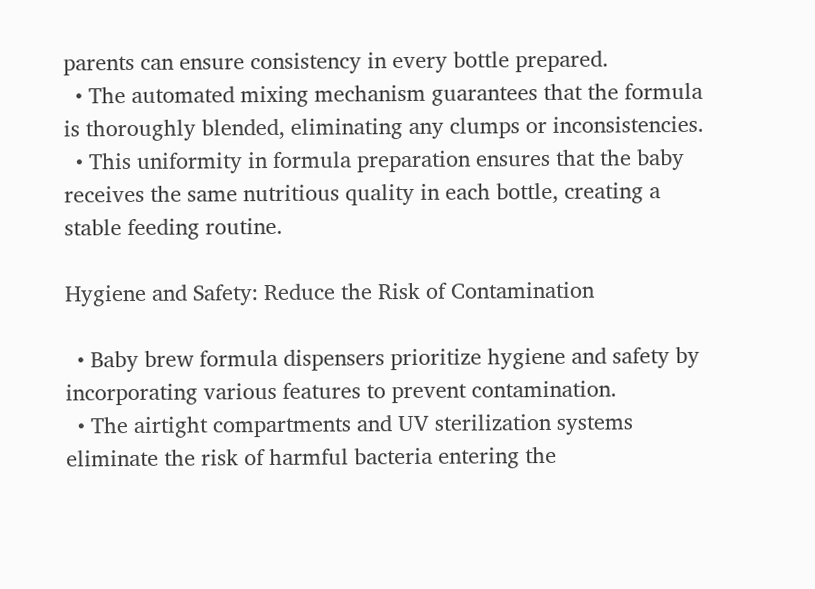parents can ensure consistency in every bottle prepared.
  • The automated mixing mechanism guarantees that the formula is thoroughly blended, eliminating any clumps or inconsistencies.
  • This uniformity in formula preparation ensures that the baby receives the same nutritious quality in each bottle, creating a stable feeding routine.

Hygiene and Safety: Reduce the Risk of Contamination

  • Baby brew formula dispensers prioritize hygiene and safety by incorporating various features to prevent contamination.
  • The airtight compartments and UV sterilization systems eliminate the risk of harmful bacteria entering the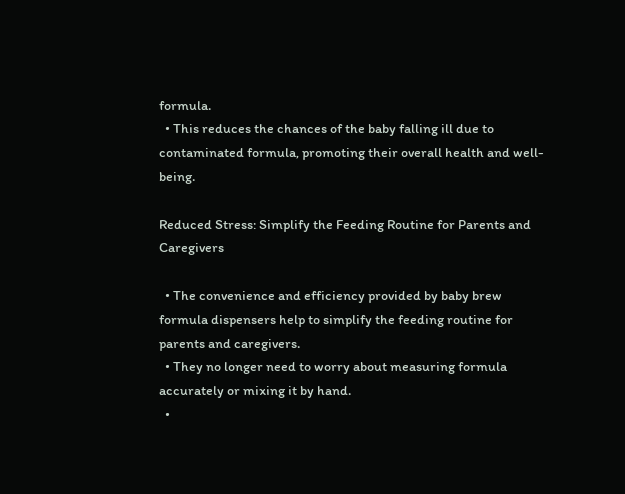formula.
  • This reduces the chances of the baby falling ill due to contaminated formula, promoting their overall health and well-being.

Reduced Stress: Simplify the Feeding Routine for Parents and Caregivers

  • The convenience and efficiency provided by baby brew formula dispensers help to simplify the feeding routine for parents and caregivers.
  • They no longer need to worry about measuring formula accurately or mixing it by hand.
  •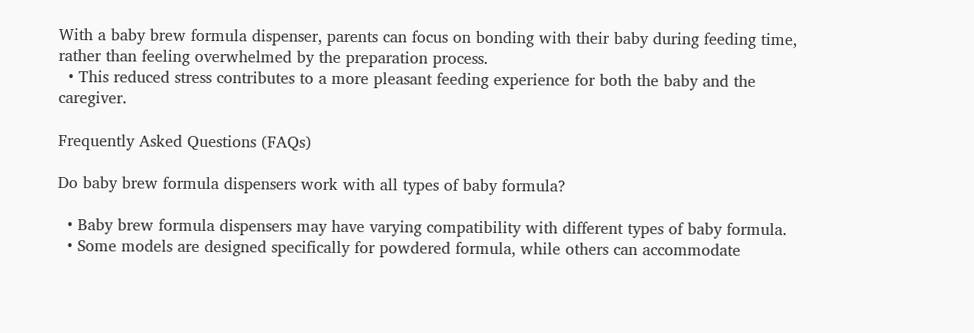With a baby brew formula dispenser, parents can focus on bonding with their baby during feeding time, rather than feeling overwhelmed by the preparation process.
  • This reduced stress contributes to a more pleasant feeding experience for both the baby and the caregiver.

Frequently Asked Questions (FAQs)

Do baby brew formula dispensers work with all types of baby formula?

  • Baby brew formula dispensers may have varying compatibility with different types of baby formula.
  • Some models are designed specifically for powdered formula, while others can accommodate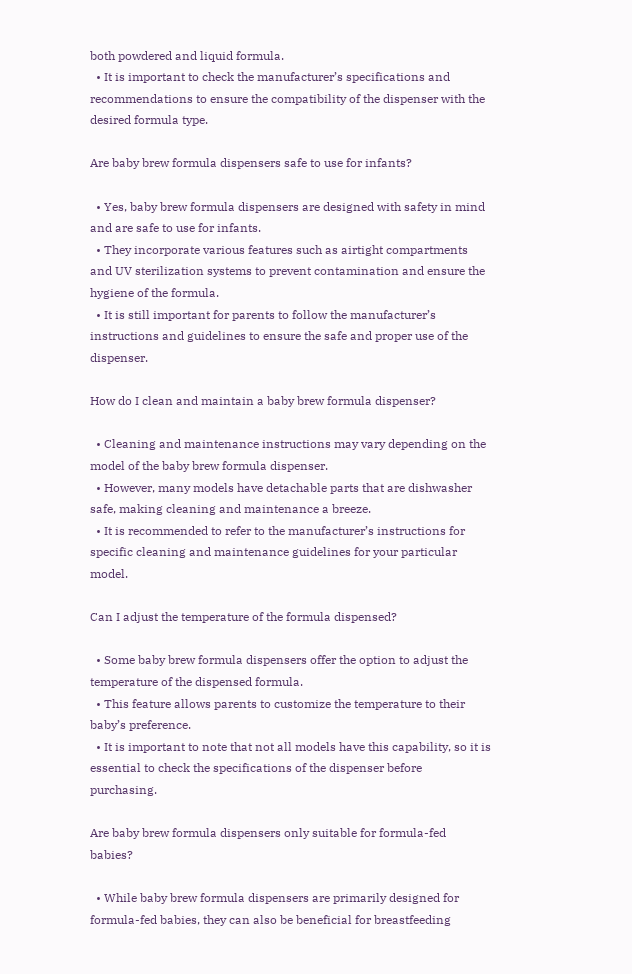both powdered and liquid formula.
  • It is important to check the manufacturer’s specifications and recommendations to ensure the compatibility of the dispenser with the desired formula type.

Are baby brew formula dispensers safe to use for infants?

  • Yes, baby brew formula dispensers are designed with safety in mind and are safe to use for infants.
  • They incorporate various features such as airtight compartments and UV sterilization systems to prevent contamination and ensure the hygiene of the formula.
  • It is still important for parents to follow the manufacturer’s instructions and guidelines to ensure the safe and proper use of the dispenser.

How do I clean and maintain a baby brew formula dispenser?

  • Cleaning and maintenance instructions may vary depending on the model of the baby brew formula dispenser.
  • However, many models have detachable parts that are dishwasher safe, making cleaning and maintenance a breeze.
  • It is recommended to refer to the manufacturer’s instructions for specific cleaning and maintenance guidelines for your particular model.

Can I adjust the temperature of the formula dispensed?

  • Some baby brew formula dispensers offer the option to adjust the temperature of the dispensed formula.
  • This feature allows parents to customize the temperature to their baby’s preference.
  • It is important to note that not all models have this capability, so it is essential to check the specifications of the dispenser before purchasing.

Are baby brew formula dispensers only suitable for formula-fed babies?

  • While baby brew formula dispensers are primarily designed for formula-fed babies, they can also be beneficial for breastfeeding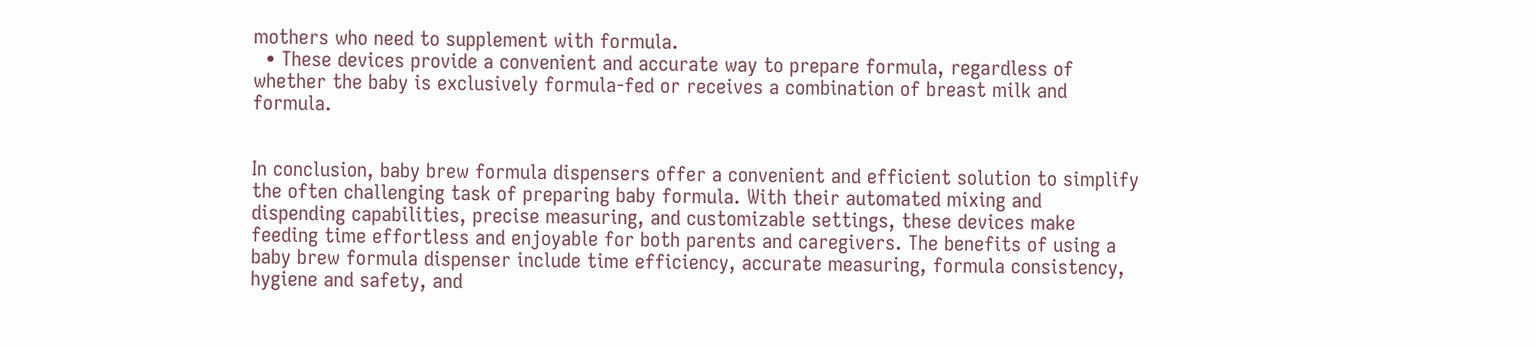mothers who need to supplement with formula.
  • These devices provide a convenient and accurate way to prepare formula, regardless of whether the baby is exclusively formula-fed or receives a combination of breast milk and formula.


In conclusion, baby brew formula dispensers offer a convenient and efficient solution to simplify the often challenging task of preparing baby formula. With their automated mixing and dispending capabilities, precise measuring, and customizable settings, these devices make feeding time effortless and enjoyable for both parents and caregivers. The benefits of using a baby brew formula dispenser include time efficiency, accurate measuring, formula consistency, hygiene and safety, and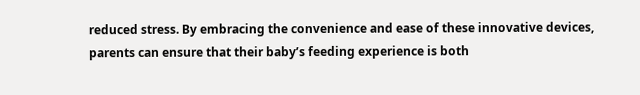reduced stress. By embracing the convenience and ease of these innovative devices, parents can ensure that their baby’s feeding experience is both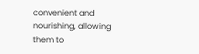convenient and nourishing, allowing them to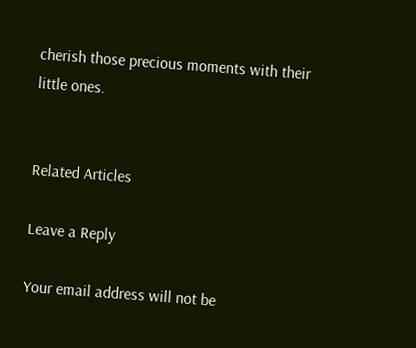cherish those precious moments with their little ones.


Related Articles

Leave a Reply

Your email address will not be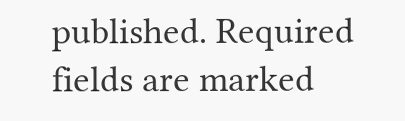published. Required fields are marked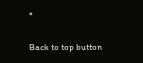*

Back to top button